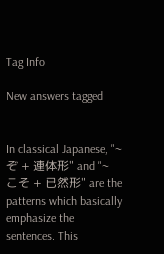Tag Info

New answers tagged


In classical Japanese, "~ぞ + 連体形" and "~こそ + 已然形" are the patterns which basically emphasize the sentences. This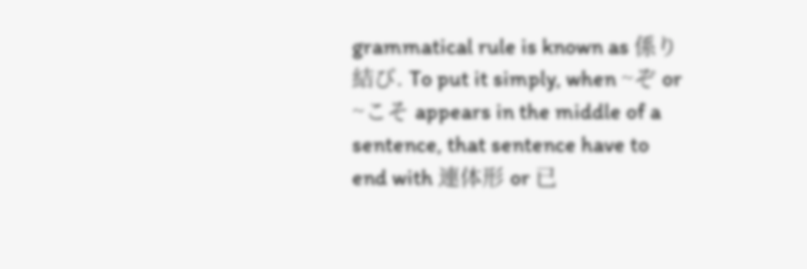grammatical rule is known as 係り結び. To put it simply, when ~ぞ or ~こそ appears in the middle of a sentence, that sentence have to end with 連体形 or 已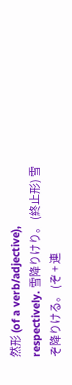然形 (of a verb/adjective), respectively. 雪降りけり。 (終止形) 雪ぞ降りける。 (ぞ + 連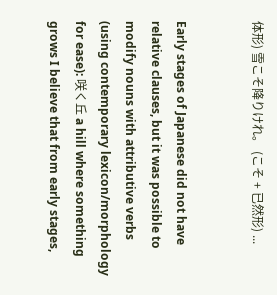体形) 雪こそ降りけれ。 (こそ + 已然形) ...


Early stages of Japanese did not have relative clauses, but it was possible to modify nouns with attributive verbs (using contemporary lexicon/morphology for ease): 咲く丘 a hill where something grows I believe that from early stages,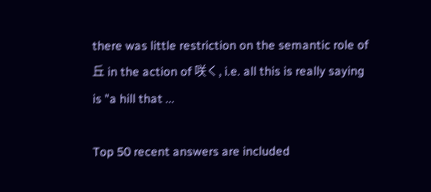there was little restriction on the semantic role of 丘 in the action of 咲く, i.e. all this is really saying is "a hill that ...

Top 50 recent answers are included